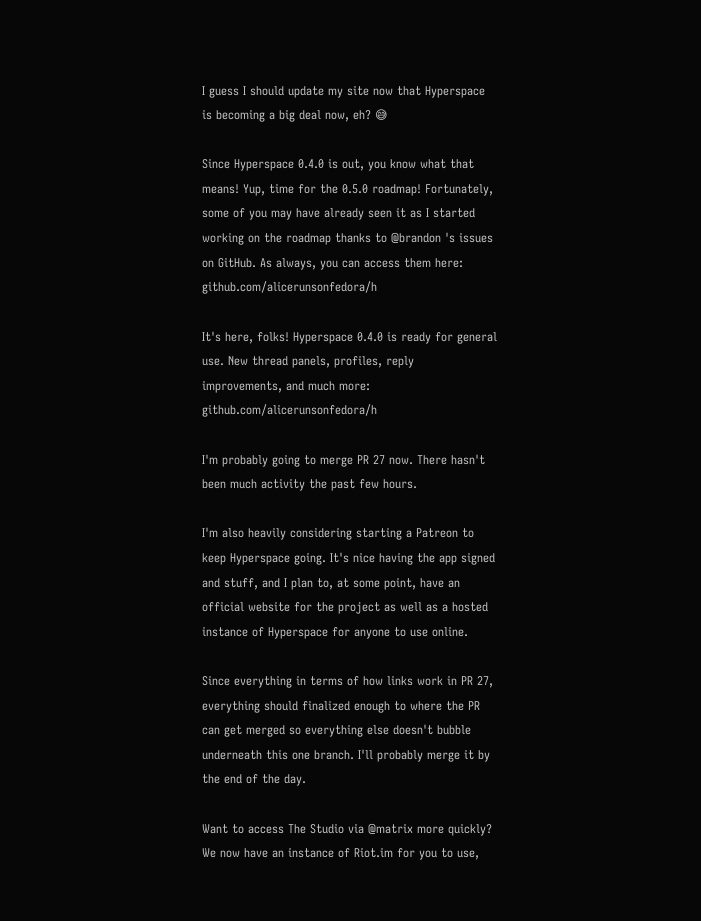I guess I should update my site now that Hyperspace is becoming a big deal now, eh? 😅

Since Hyperspace 0.4.0 is out, you know what that means! Yup, time for the 0.5.0 roadmap! Fortunately, some of you may have already seen it as I started working on the roadmap thanks to @brandon 's issues on GitHub. As always, you can access them here: github.com/alicerunsonfedora/h

It's here, folks! Hyperspace 0.4.0 is ready for general use. New thread panels, profiles, reply improvements, and much more: github.com/alicerunsonfedora/h

I'm probably going to merge PR 27 now. There hasn't been much activity the past few hours.

I'm also heavily considering starting a Patreon to keep Hyperspace going. It's nice having the app signed and stuff, and I plan to, at some point, have an official website for the project as well as a hosted instance of Hyperspace for anyone to use online.

Since everything in terms of how links work in PR 27, everything should finalized enough to where the PR can get merged so everything else doesn't bubble underneath this one branch. I'll probably merge it by the end of the day.

Want to access The Studio via @matrix more quickly? We now have an instance of Riot.im for you to use,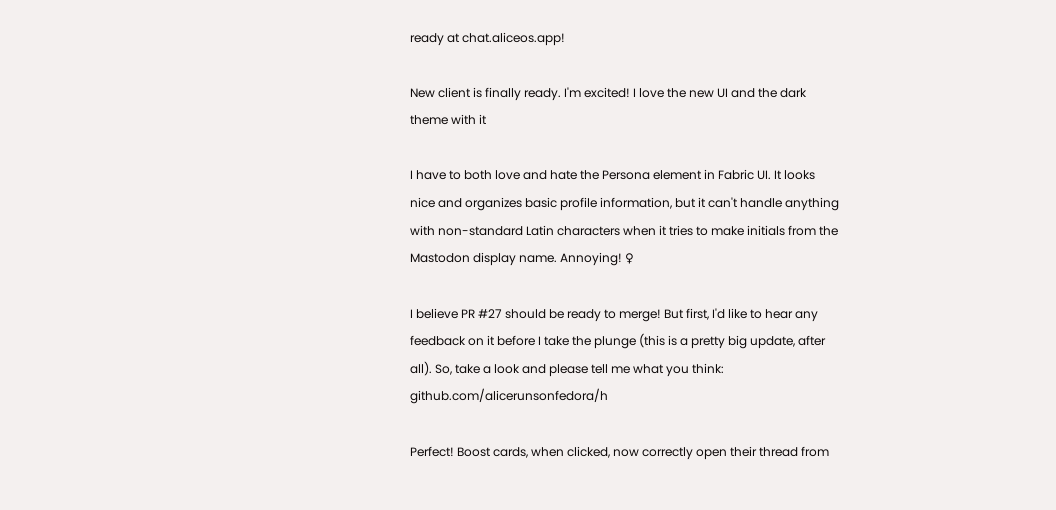ready at chat.aliceos.app!

New client is finally ready. I'm excited! I love the new UI and the dark theme with it

I have to both love and hate the Persona element in Fabric UI. It looks nice and organizes basic profile information, but it can't handle anything with non-standard Latin characters when it tries to make initials from the Mastodon display name. Annoying! ♀

I believe PR #27 should be ready to merge! But first, I'd like to hear any feedback on it before I take the plunge (this is a pretty big update, after all). So, take a look and please tell me what you think: github.com/alicerunsonfedora/h

Perfect! Boost cards, when clicked, now correctly open their thread from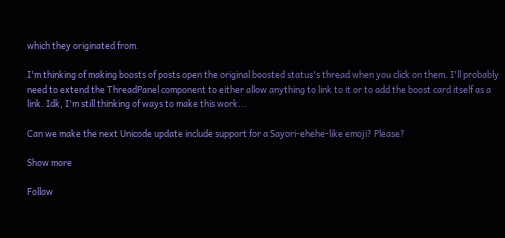which they originated from.

I'm thinking of making boosts of posts open the original boosted status's thread when you click on them. I'll probably need to extend the ThreadPanel component to either allow anything to link to it or to add the boost card itself as a link. Idk, I'm still thinking of ways to make this work...

Can we make the next Unicode update include support for a Sayori-ehehe-like emoji? Please?

Show more

Follow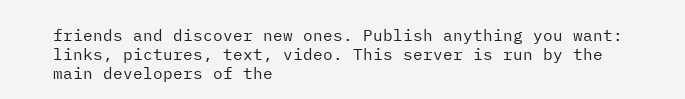friends and discover new ones. Publish anything you want: links, pictures, text, video. This server is run by the main developers of the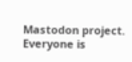Mastodon project. Everyone is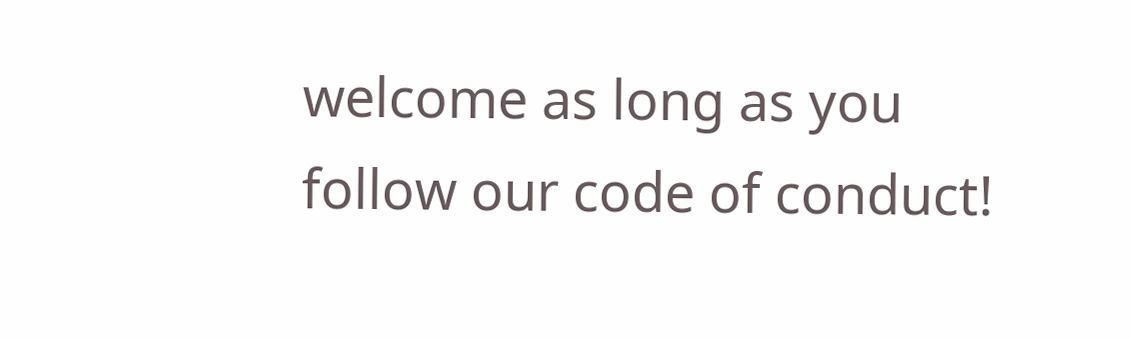welcome as long as you follow our code of conduct!